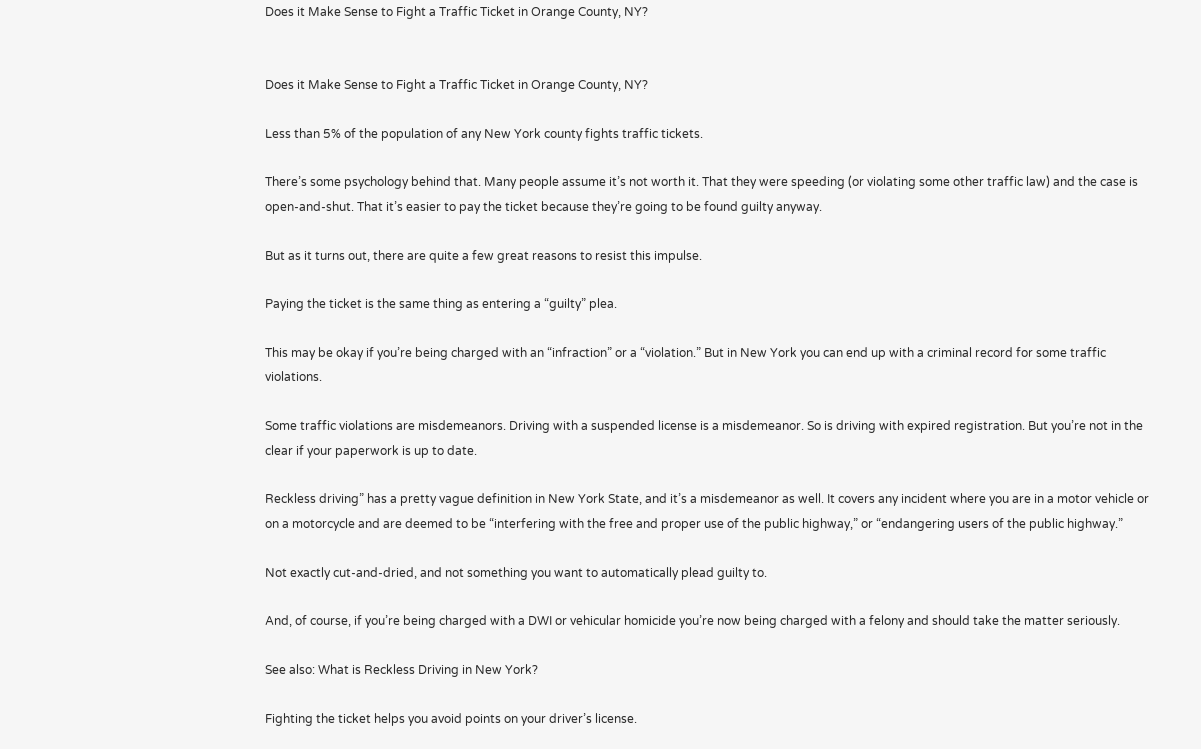Does it Make Sense to Fight a Traffic Ticket in Orange County, NY?


Does it Make Sense to Fight a Traffic Ticket in Orange County, NY?

Less than 5% of the population of any New York county fights traffic tickets.

There’s some psychology behind that. Many people assume it’s not worth it. That they were speeding (or violating some other traffic law) and the case is open-and-shut. That it’s easier to pay the ticket because they’re going to be found guilty anyway.

But as it turns out, there are quite a few great reasons to resist this impulse.

Paying the ticket is the same thing as entering a “guilty” plea.

This may be okay if you’re being charged with an “infraction” or a “violation.” But in New York you can end up with a criminal record for some traffic violations.

Some traffic violations are misdemeanors. Driving with a suspended license is a misdemeanor. So is driving with expired registration. But you’re not in the clear if your paperwork is up to date.

Reckless driving” has a pretty vague definition in New York State, and it’s a misdemeanor as well. It covers any incident where you are in a motor vehicle or on a motorcycle and are deemed to be “interfering with the free and proper use of the public highway,” or “endangering users of the public highway.”

Not exactly cut-and-dried, and not something you want to automatically plead guilty to.

And, of course, if you’re being charged with a DWI or vehicular homicide you’re now being charged with a felony and should take the matter seriously.

See also: What is Reckless Driving in New York?

Fighting the ticket helps you avoid points on your driver’s license.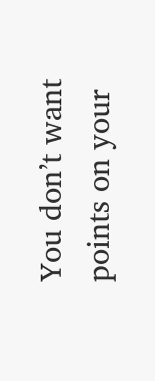You don’t want points on your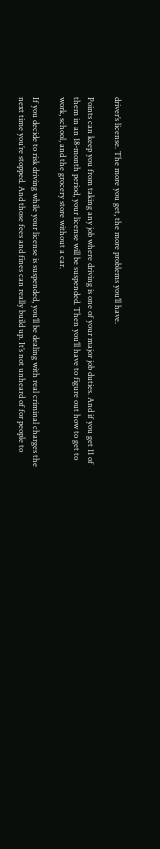driver’s license. The more you get, the more problems you’ll have.

Points can keep you from taking any job where driving is one of your major job duties. And if you get 11 of them in an 18-month period, your license will be suspended. Then you’ll have to figure out how to get to work, school, and the grocery store without a car.

If you decide to risk driving while your license is suspended, you’ll be dealing with real criminal charges the next time you’re stopped. And those fees and fines can really build up. It’s not unheard of for people to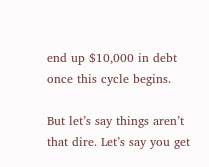end up $10,000 in debt once this cycle begins.

But let’s say things aren’t that dire. Let’s say you get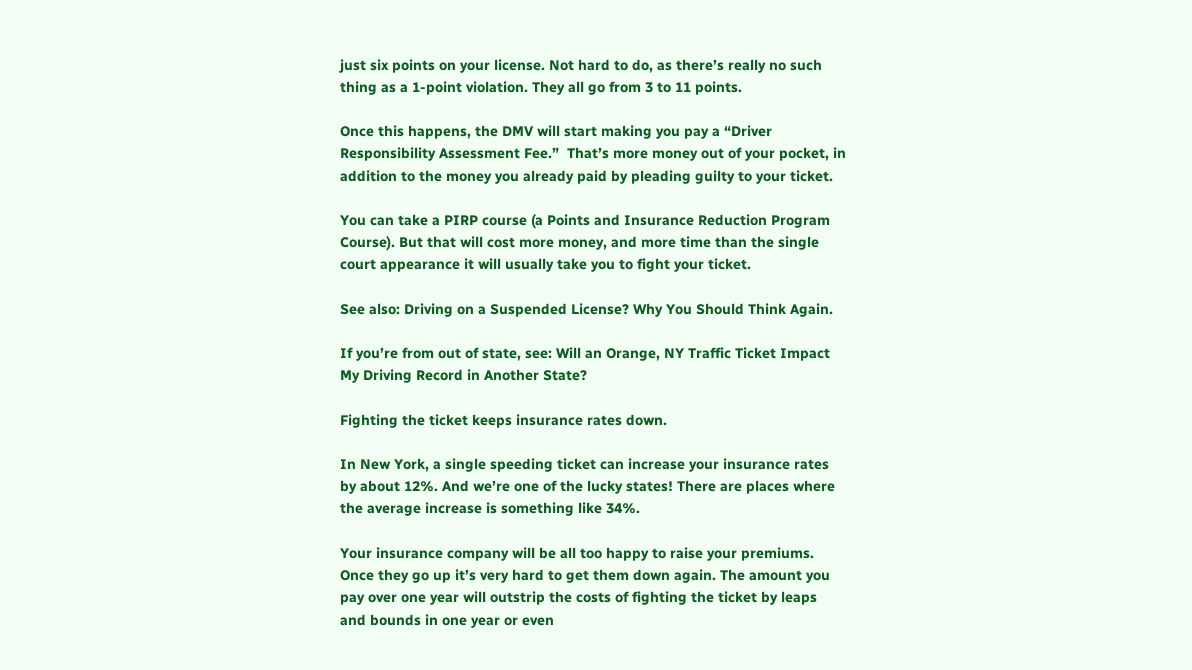just six points on your license. Not hard to do, as there’s really no such thing as a 1-point violation. They all go from 3 to 11 points.

Once this happens, the DMV will start making you pay a “Driver Responsibility Assessment Fee.”  That’s more money out of your pocket, in addition to the money you already paid by pleading guilty to your ticket.

You can take a PIRP course (a Points and Insurance Reduction Program Course). But that will cost more money, and more time than the single court appearance it will usually take you to fight your ticket.

See also: Driving on a Suspended License? Why You Should Think Again.

If you’re from out of state, see: Will an Orange, NY Traffic Ticket Impact My Driving Record in Another State?

Fighting the ticket keeps insurance rates down.

In New York, a single speeding ticket can increase your insurance rates by about 12%. And we’re one of the lucky states! There are places where the average increase is something like 34%.

Your insurance company will be all too happy to raise your premiums. Once they go up it’s very hard to get them down again. The amount you pay over one year will outstrip the costs of fighting the ticket by leaps and bounds in one year or even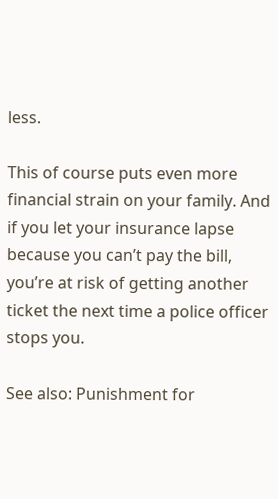less.

This of course puts even more financial strain on your family. And if you let your insurance lapse because you can’t pay the bill, you’re at risk of getting another ticket the next time a police officer stops you.

See also: Punishment for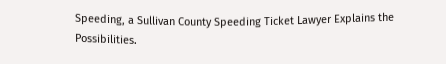Speeding, a Sullivan County Speeding Ticket Lawyer Explains the Possibilities.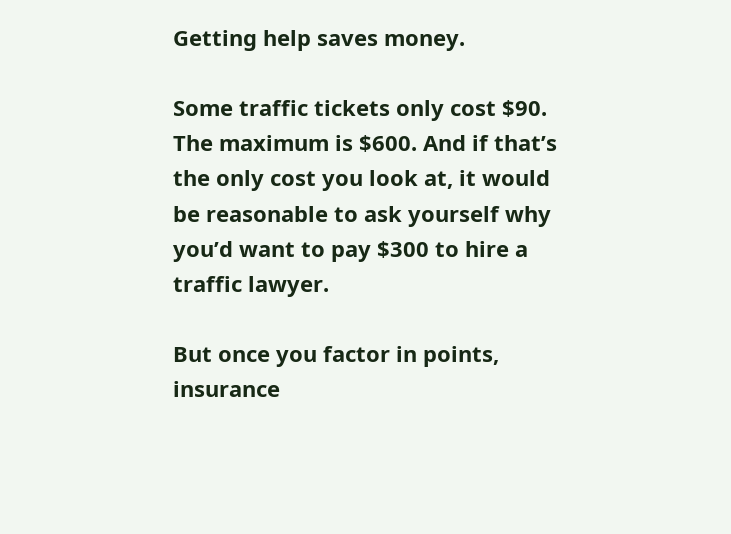Getting help saves money.

Some traffic tickets only cost $90. The maximum is $600. And if that’s the only cost you look at, it would be reasonable to ask yourself why you’d want to pay $300 to hire a traffic lawyer.

But once you factor in points, insurance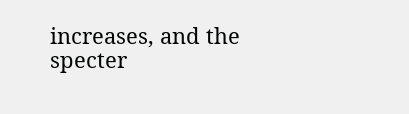increases, and the specter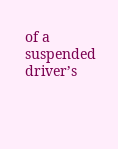of a suspended driver’s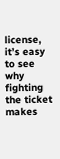license, it’s easy to see why fighting the ticket makes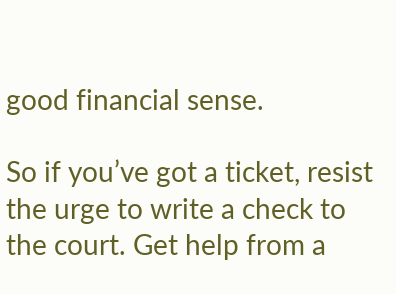good financial sense.

So if you’ve got a ticket, resist the urge to write a check to the court. Get help from a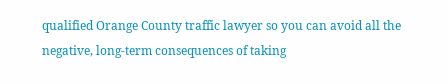qualified Orange County traffic lawyer so you can avoid all the negative, long-term consequences of taking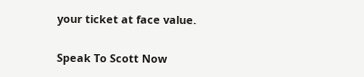your ticket at face value.


Speak To Scott Now